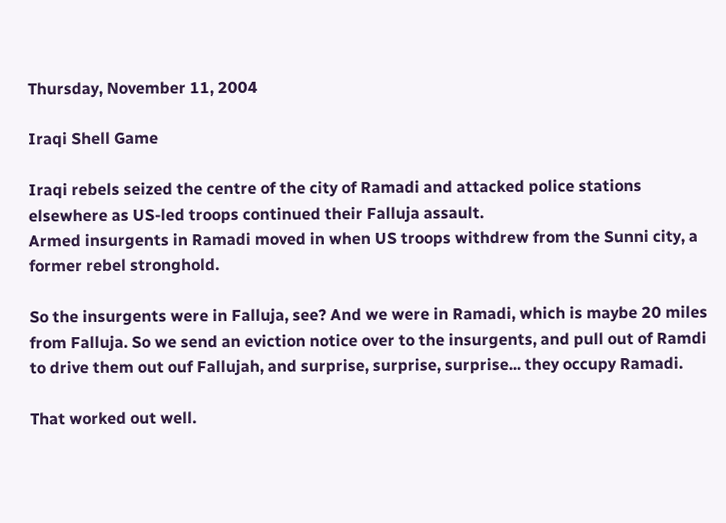Thursday, November 11, 2004

Iraqi Shell Game

Iraqi rebels seized the centre of the city of Ramadi and attacked police stations elsewhere as US-led troops continued their Falluja assault.
Armed insurgents in Ramadi moved in when US troops withdrew from the Sunni city, a former rebel stronghold.

So the insurgents were in Falluja, see? And we were in Ramadi, which is maybe 20 miles from Falluja. So we send an eviction notice over to the insurgents, and pull out of Ramdi to drive them out ouf Fallujah, and surprise, surprise, surprise... they occupy Ramadi.

That worked out well.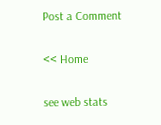Post a Comment

<< Home

see web stats